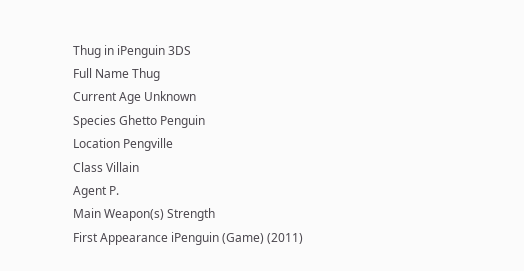Thug in iPenguin 3DS
Full Name Thug
Current Age Unknown
Species Ghetto Penguin
Location Pengville
Class Villain
Agent P.
Main Weapon(s) Strength
First Appearance iPenguin (Game) (2011)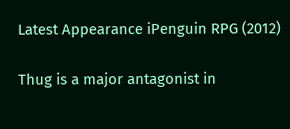Latest Appearance iPenguin RPG (2012)

Thug is a major antagonist in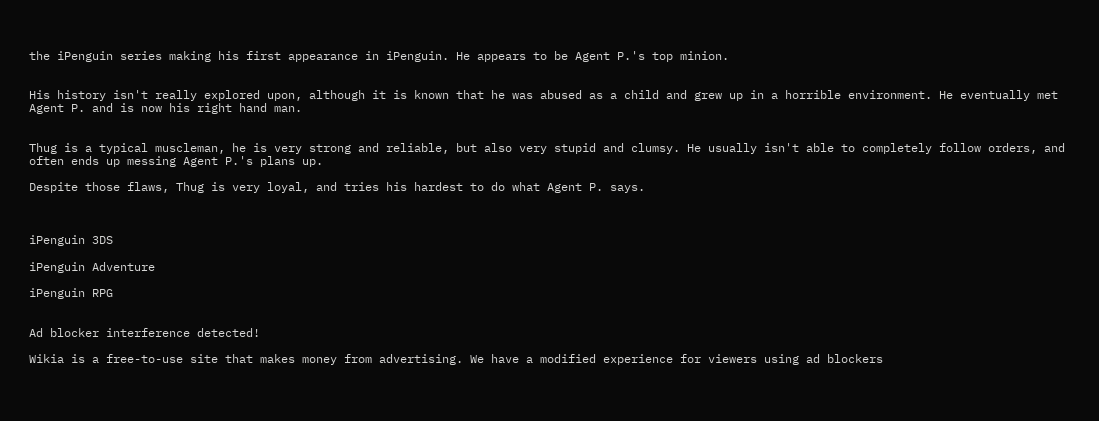the iPenguin series making his first appearance in iPenguin. He appears to be Agent P.'s top minion.


His history isn't really explored upon, although it is known that he was abused as a child and grew up in a horrible environment. He eventually met Agent P. and is now his right hand man.


Thug is a typical muscleman, he is very strong and reliable, but also very stupid and clumsy. He usually isn't able to completely follow orders, and often ends up messing Agent P.'s plans up.

Despite those flaws, Thug is very loyal, and tries his hardest to do what Agent P. says.



iPenguin 3DS

iPenguin Adventure

iPenguin RPG


Ad blocker interference detected!

Wikia is a free-to-use site that makes money from advertising. We have a modified experience for viewers using ad blockers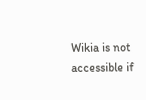Wikia is not accessible if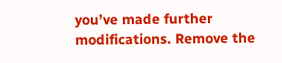you’ve made further modifications. Remove the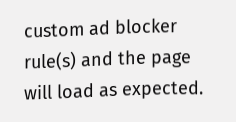custom ad blocker rule(s) and the page will load as expected.